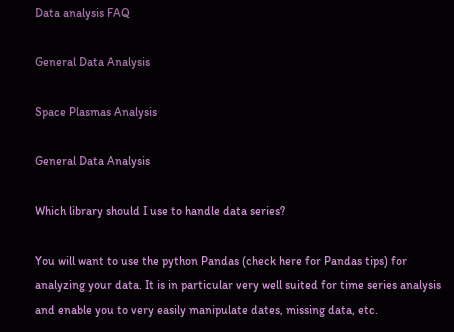Data analysis FAQ

General Data Analysis

Space Plasmas Analysis

General Data Analysis

Which library should I use to handle data series?

You will want to use the python Pandas (check here for Pandas tips) for analyzing your data. It is in particular very well suited for time series analysis and enable you to very easily manipulate dates, missing data, etc.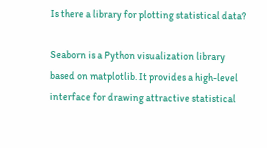Is there a library for plotting statistical data?

Seaborn is a Python visualization library based on matplotlib. It provides a high-level interface for drawing attractive statistical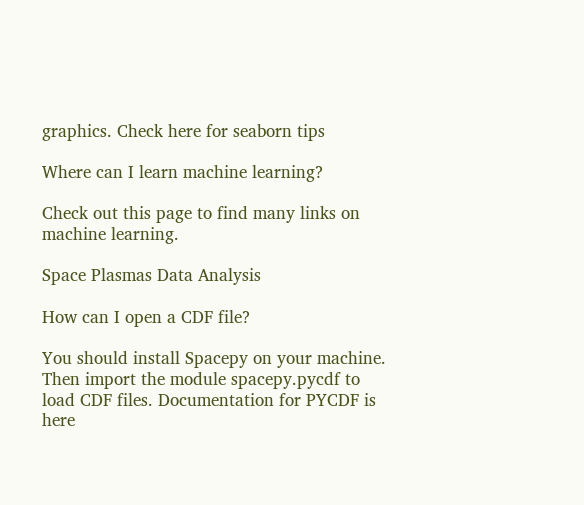graphics. Check here for seaborn tips

Where can I learn machine learning?

Check out this page to find many links on machine learning.

Space Plasmas Data Analysis

How can I open a CDF file?

You should install Spacepy on your machine. Then import the module spacepy.pycdf to load CDF files. Documentation for PYCDF is here